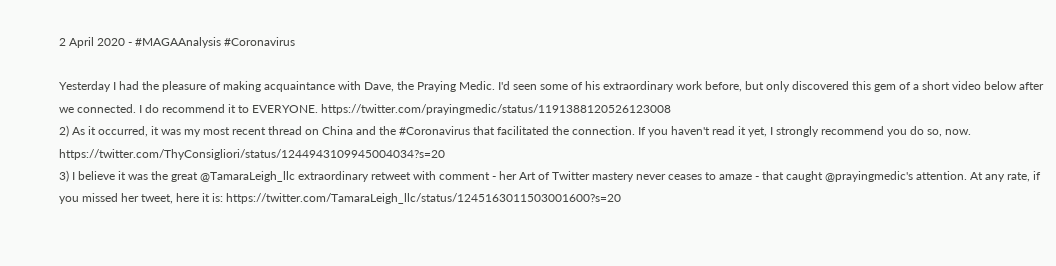2 April 2020 - #MAGAAnalysis #Coronavirus

Yesterday I had the pleasure of making acquaintance with Dave, the Praying Medic. I'd seen some of his extraordinary work before, but only discovered this gem of a short video below after we connected. I do recommend it to EVERYONE. https://twitter.com/prayingmedic/status/1191388120526123008
2) As it occurred, it was my most recent thread on China and the #Coronavirus that facilitated the connection. If you haven't read it yet, I strongly recommend you do so, now. https://twitter.com/ThyConsigliori/status/1244943109945004034?s=20
3) I believe it was the great @TamaraLeigh_llc extraordinary retweet with comment - her Art of Twitter mastery never ceases to amaze - that caught @prayingmedic's attention. At any rate, if you missed her tweet, here it is: https://twitter.com/TamaraLeigh_llc/status/1245163011503001600?s=20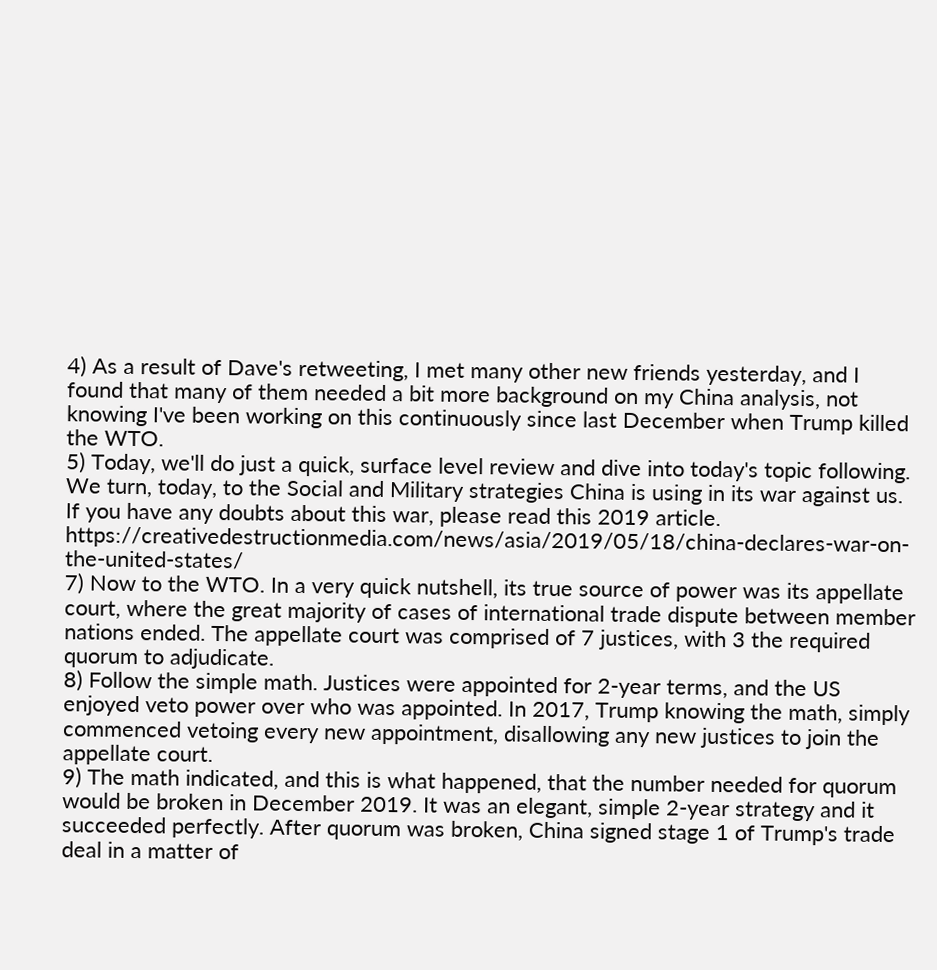4) As a result of Dave's retweeting, I met many other new friends yesterday, and I found that many of them needed a bit more background on my China analysis, not knowing I've been working on this continuously since last December when Trump killed the WTO.
5) Today, we'll do just a quick, surface level review and dive into today's topic following. We turn, today, to the Social and Military strategies China is using in its war against us. If you have any doubts about this war, please read this 2019 article. https://creativedestructionmedia.com/news/asia/2019/05/18/china-declares-war-on-the-united-states/
7) Now to the WTO. In a very quick nutshell, its true source of power was its appellate court, where the great majority of cases of international trade dispute between member nations ended. The appellate court was comprised of 7 justices, with 3 the required quorum to adjudicate.
8) Follow the simple math. Justices were appointed for 2-year terms, and the US enjoyed veto power over who was appointed. In 2017, Trump knowing the math, simply commenced vetoing every new appointment, disallowing any new justices to join the appellate court.
9) The math indicated, and this is what happened, that the number needed for quorum would be broken in December 2019. It was an elegant, simple 2-year strategy and it succeeded perfectly. After quorum was broken, China signed stage 1 of Trump's trade deal in a matter of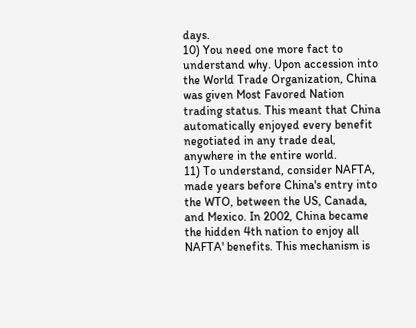days.
10) You need one more fact to understand why. Upon accession into the World Trade Organization, China was given Most Favored Nation trading status. This meant that China automatically enjoyed every benefit negotiated in any trade deal, anywhere in the entire world.
11) To understand, consider NAFTA, made years before China's entry into the WTO, between the US, Canada, and Mexico. In 2002, China became the hidden 4th nation to enjoy all NAFTA' benefits. This mechanism is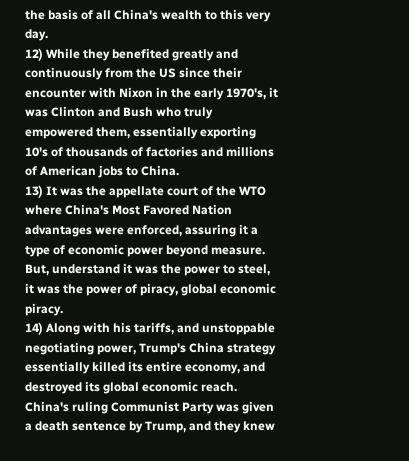the basis of all China's wealth to this very day.
12) While they benefited greatly and continuously from the US since their encounter with Nixon in the early 1970's, it was Clinton and Bush who truly empowered them, essentially exporting 10's of thousands of factories and millions of American jobs to China.
13) It was the appellate court of the WTO where China's Most Favored Nation advantages were enforced, assuring it a type of economic power beyond measure. But, understand it was the power to steel, it was the power of piracy, global economic piracy.
14) Along with his tariffs, and unstoppable negotiating power, Trump's China strategy essentially killed its entire economy, and destroyed its global economic reach. China's ruling Communist Party was given a death sentence by Trump, and they knew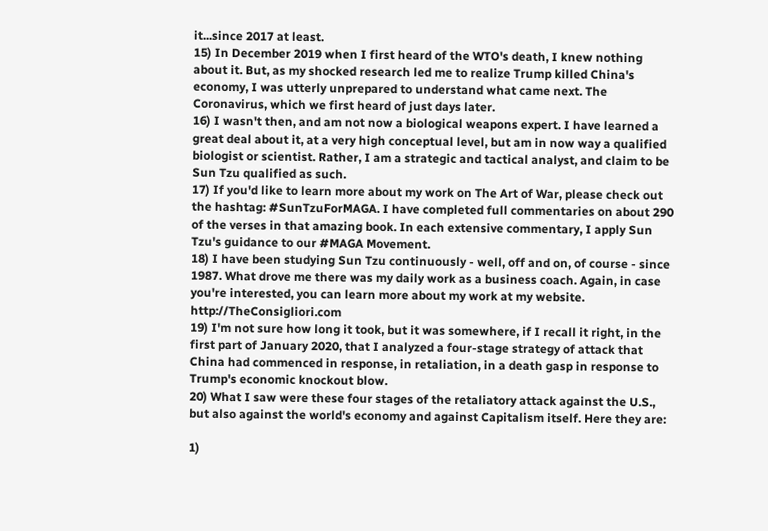it...since 2017 at least.
15) In December 2019 when I first heard of the WTO's death, I knew nothing about it. But, as my shocked research led me to realize Trump killed China's economy, I was utterly unprepared to understand what came next. The Coronavirus, which we first heard of just days later.
16) I wasn't then, and am not now a biological weapons expert. I have learned a great deal about it, at a very high conceptual level, but am in now way a qualified biologist or scientist. Rather, I am a strategic and tactical analyst, and claim to be Sun Tzu qualified as such.
17) If you'd like to learn more about my work on The Art of War, please check out the hashtag: #SunTzuForMAGA. I have completed full commentaries on about 290 of the verses in that amazing book. In each extensive commentary, I apply Sun Tzu's guidance to our #MAGA Movement.
18) I have been studying Sun Tzu continuously - well, off and on, of course - since 1987. What drove me there was my daily work as a business coach. Again, in case you're interested, you can learn more about my work at my website. http://TheConsigliori.com
19) I'm not sure how long it took, but it was somewhere, if I recall it right, in the first part of January 2020, that I analyzed a four-stage strategy of attack that China had commenced in response, in retaliation, in a death gasp in response to Trump's economic knockout blow.
20) What I saw were these four stages of the retaliatory attack against the U.S., but also against the world's economy and against Capitalism itself. Here they are:

1)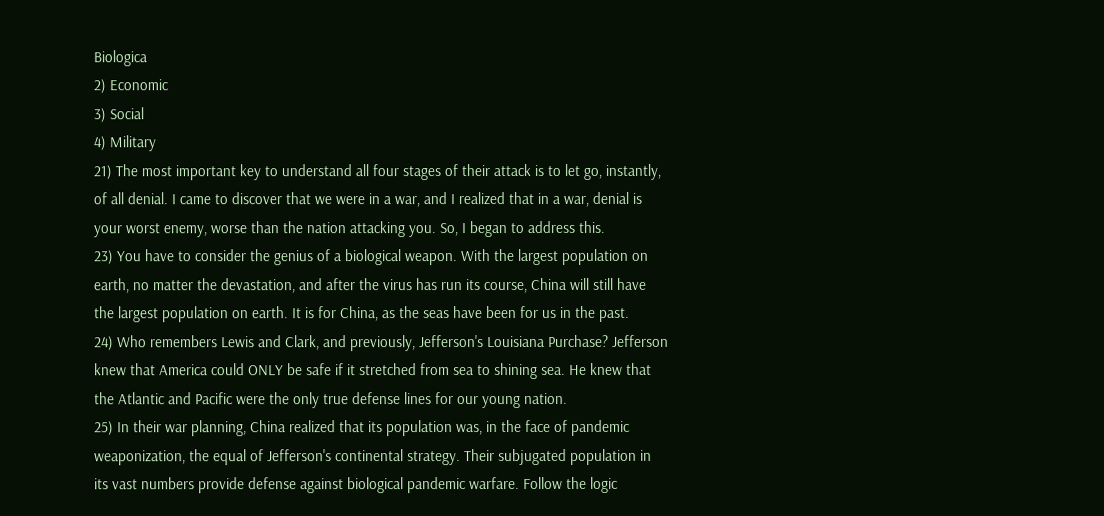Biologica
2) Economic
3) Social
4) Military
21) The most important key to understand all four stages of their attack is to let go, instantly, of all denial. I came to discover that we were in a war, and I realized that in a war, denial is your worst enemy, worse than the nation attacking you. So, I began to address this.
23) You have to consider the genius of a biological weapon. With the largest population on earth, no matter the devastation, and after the virus has run its course, China will still have the largest population on earth. It is for China, as the seas have been for us in the past.
24) Who remembers Lewis and Clark, and previously, Jefferson's Louisiana Purchase? Jefferson knew that America could ONLY be safe if it stretched from sea to shining sea. He knew that the Atlantic and Pacific were the only true defense lines for our young nation.
25) In their war planning, China realized that its population was, in the face of pandemic weaponization, the equal of Jefferson's continental strategy. Their subjugated population in its vast numbers provide defense against biological pandemic warfare. Follow the logic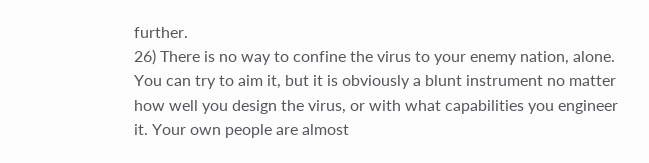further.
26) There is no way to confine the virus to your enemy nation, alone. You can try to aim it, but it is obviously a blunt instrument no matter how well you design the virus, or with what capabilities you engineer it. Your own people are almost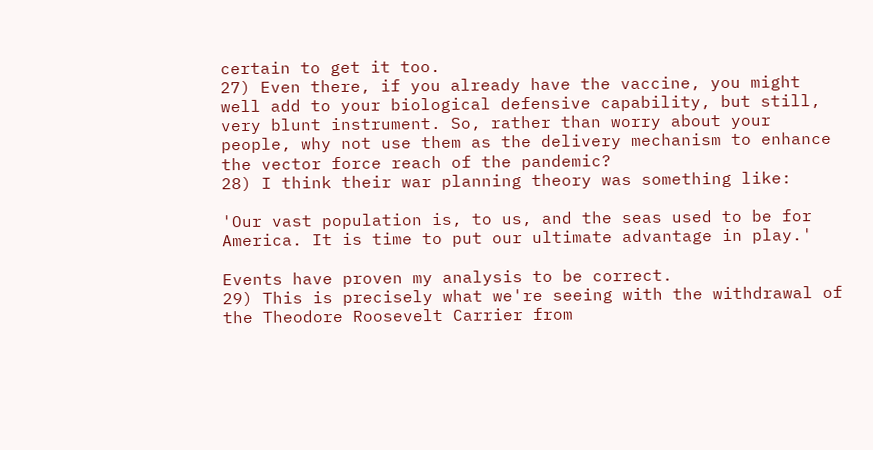certain to get it too.
27) Even there, if you already have the vaccine, you might well add to your biological defensive capability, but still, very blunt instrument. So, rather than worry about your people, why not use them as the delivery mechanism to enhance the vector force reach of the pandemic?
28) I think their war planning theory was something like:

'Our vast population is, to us, and the seas used to be for America. It is time to put our ultimate advantage in play.'

Events have proven my analysis to be correct.
29) This is precisely what we're seeing with the withdrawal of the Theodore Roosevelt Carrier from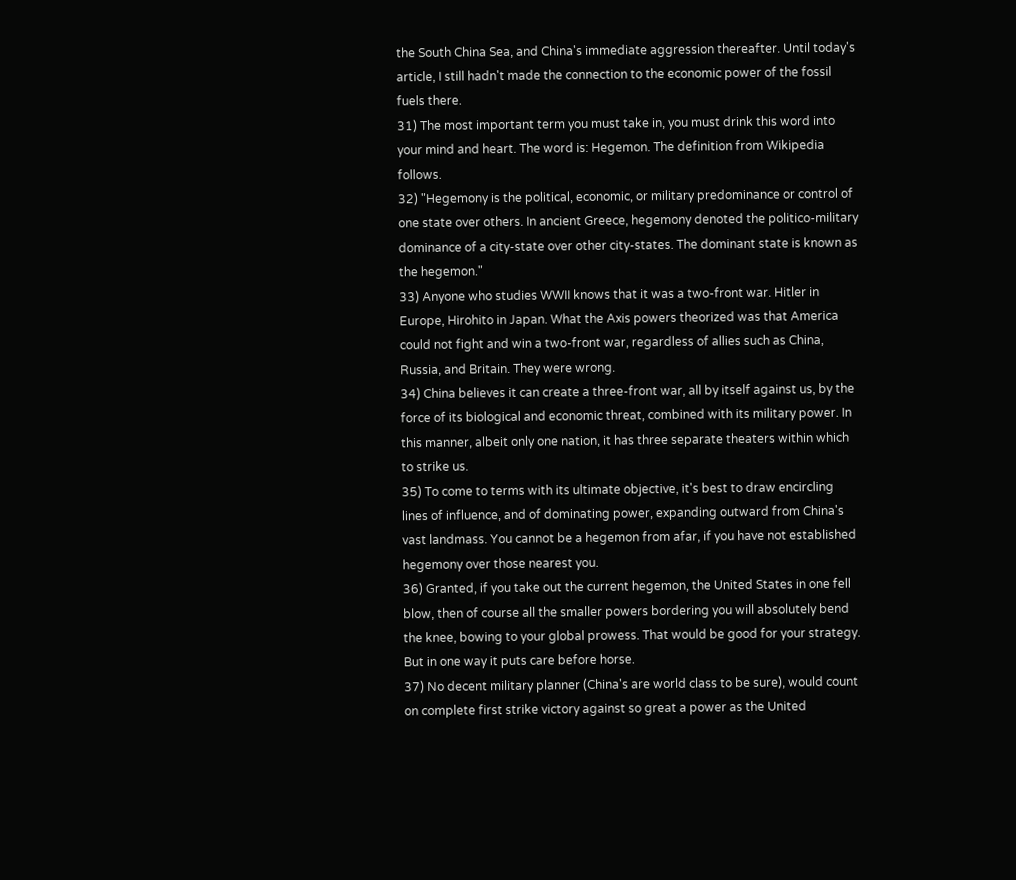the South China Sea, and China's immediate aggression thereafter. Until today's article, I still hadn't made the connection to the economic power of the fossil fuels there.
31) The most important term you must take in, you must drink this word into your mind and heart. The word is: Hegemon. The definition from Wikipedia follows.
32) "Hegemony is the political, economic, or military predominance or control of one state over others. In ancient Greece, hegemony denoted the politico-military dominance of a city-state over other city-states. The dominant state is known as the hegemon."
33) Anyone who studies WWII knows that it was a two-front war. Hitler in Europe, Hirohito in Japan. What the Axis powers theorized was that America could not fight and win a two-front war, regardless of allies such as China, Russia, and Britain. They were wrong.
34) China believes it can create a three-front war, all by itself against us, by the force of its biological and economic threat, combined with its military power. In this manner, albeit only one nation, it has three separate theaters within which to strike us.
35) To come to terms with its ultimate objective, it's best to draw encircling lines of influence, and of dominating power, expanding outward from China's vast landmass. You cannot be a hegemon from afar, if you have not established hegemony over those nearest you.
36) Granted, if you take out the current hegemon, the United States in one fell blow, then of course all the smaller powers bordering you will absolutely bend the knee, bowing to your global prowess. That would be good for your strategy. But in one way it puts care before horse.
37) No decent military planner (China's are world class to be sure), would count on complete first strike victory against so great a power as the United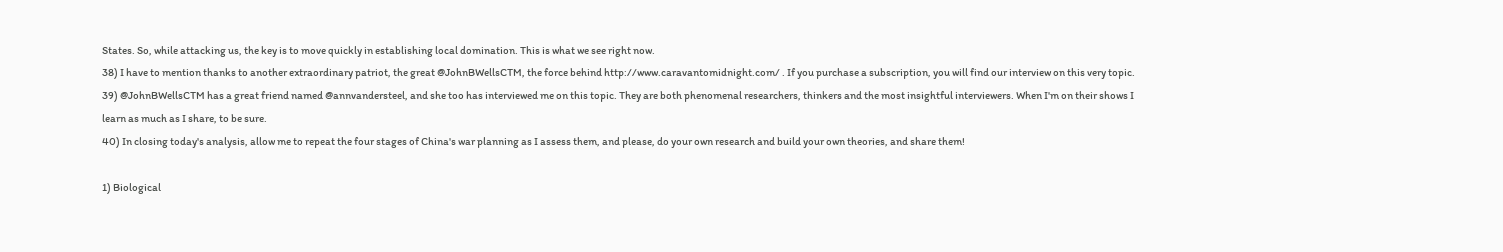States. So, while attacking us, the key is to move quickly in establishing local domination. This is what we see right now.
38) I have to mention thanks to another extraordinary patriot, the great @JohnBWellsCTM, the force behind http://www.caravantomidnight.com/ . If you purchase a subscription, you will find our interview on this very topic.
39) @JohnBWellsCTM has a great friend named @annvandersteel, and she too has interviewed me on this topic. They are both phenomenal researchers, thinkers and the most insightful interviewers. When I'm on their shows I learn as much as I share, to be sure.
40) In closing today's analysis, allow me to repeat the four stages of China's war planning as I assess them, and please, do your own research and build your own theories, and share them!

1) Biological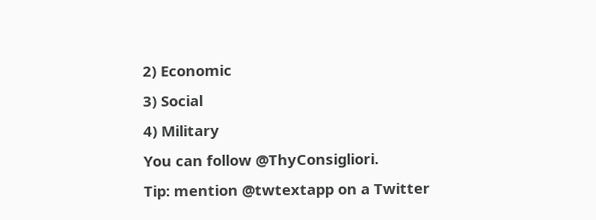2) Economic
3) Social
4) Military
You can follow @ThyConsigliori.
Tip: mention @twtextapp on a Twitter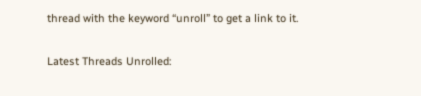thread with the keyword “unroll” to get a link to it.

Latest Threads Unrolled: